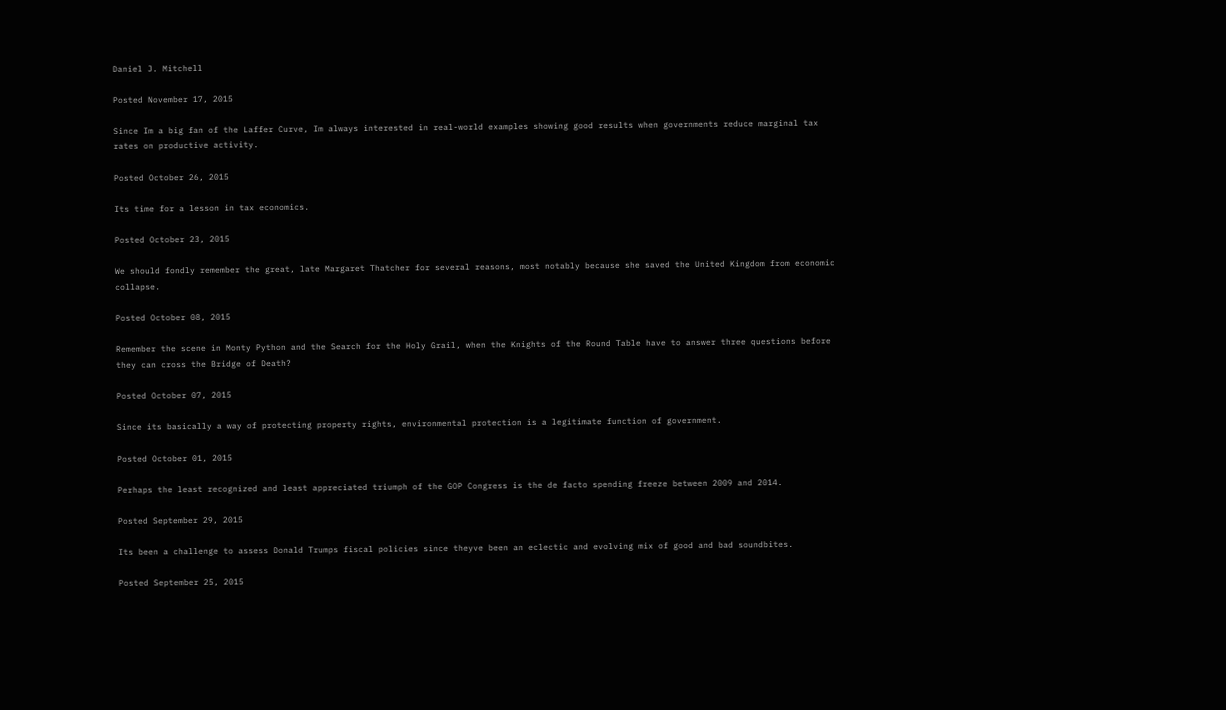Daniel J. Mitchell

Posted November 17, 2015

Since Im a big fan of the Laffer Curve, Im always interested in real-world examples showing good results when governments reduce marginal tax rates on productive activity.

Posted October 26, 2015

Its time for a lesson in tax economics.

Posted October 23, 2015

We should fondly remember the great, late Margaret Thatcher for several reasons, most notably because she saved the United Kingdom from economic collapse.

Posted October 08, 2015

Remember the scene in Monty Python and the Search for the Holy Grail, when the Knights of the Round Table have to answer three questions before they can cross the Bridge of Death?

Posted October 07, 2015

Since its basically a way of protecting property rights, environmental protection is a legitimate function of government.

Posted October 01, 2015

Perhaps the least recognized and least appreciated triumph of the GOP Congress is the de facto spending freeze between 2009 and 2014.

Posted September 29, 2015

Its been a challenge to assess Donald Trumps fiscal policies since theyve been an eclectic and evolving mix of good and bad soundbites.

Posted September 25, 2015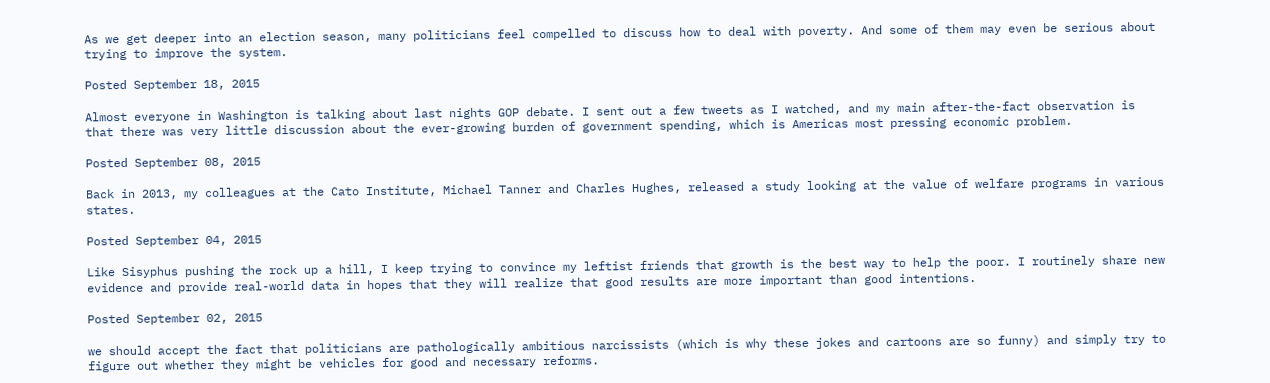As we get deeper into an election season, many politicians feel compelled to discuss how to deal with poverty. And some of them may even be serious about trying to improve the system.

Posted September 18, 2015

Almost everyone in Washington is talking about last nights GOP debate. I sent out a few tweets as I watched, and my main after-the-fact observation is that there was very little discussion about the ever-growing burden of government spending, which is Americas most pressing economic problem.

Posted September 08, 2015

Back in 2013, my colleagues at the Cato Institute, Michael Tanner and Charles Hughes, released a study looking at the value of welfare programs in various states.

Posted September 04, 2015

Like Sisyphus pushing the rock up a hill, I keep trying to convince my leftist friends that growth is the best way to help the poor. I routinely share new evidence and provide real-world data in hopes that they will realize that good results are more important than good intentions.

Posted September 02, 2015

we should accept the fact that politicians are pathologically ambitious narcissists (which is why these jokes and cartoons are so funny) and simply try to figure out whether they might be vehicles for good and necessary reforms.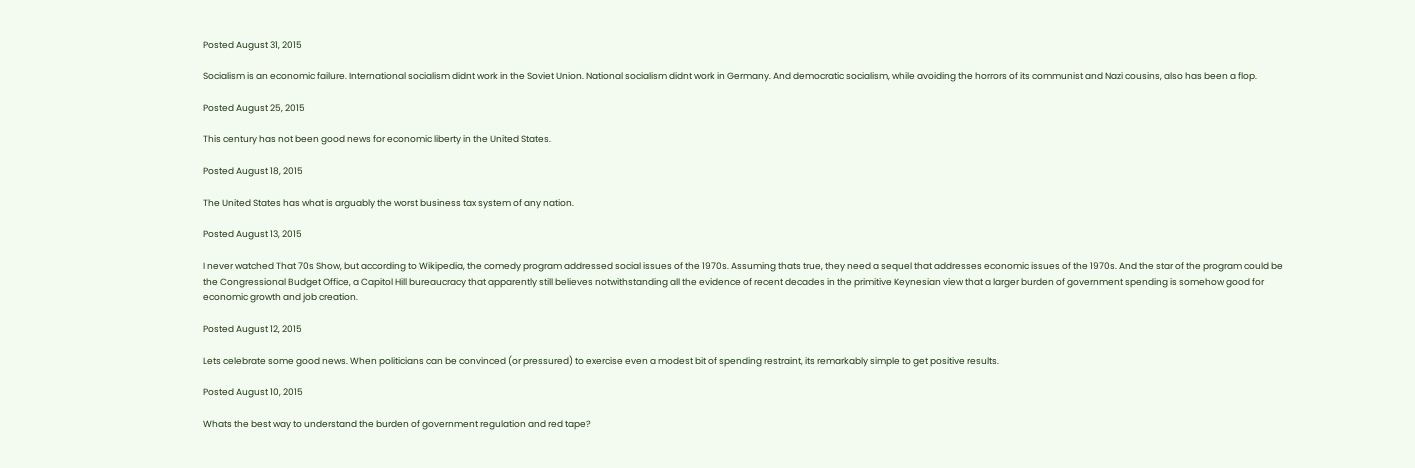Posted August 31, 2015

Socialism is an economic failure. International socialism didnt work in the Soviet Union. National socialism didnt work in Germany. And democratic socialism, while avoiding the horrors of its communist and Nazi cousins, also has been a flop.

Posted August 25, 2015

This century has not been good news for economic liberty in the United States.

Posted August 18, 2015

The United States has what is arguably the worst business tax system of any nation.

Posted August 13, 2015

I never watched That 70s Show, but according to Wikipedia, the comedy program addressed social issues of the 1970s. Assuming thats true, they need a sequel that addresses economic issues of the 1970s. And the star of the program could be the Congressional Budget Office, a Capitol Hill bureaucracy that apparently still believes notwithstanding all the evidence of recent decades in the primitive Keynesian view that a larger burden of government spending is somehow good for economic growth and job creation.

Posted August 12, 2015

Lets celebrate some good news. When politicians can be convinced (or pressured) to exercise even a modest bit of spending restraint, its remarkably simple to get positive results.

Posted August 10, 2015

Whats the best way to understand the burden of government regulation and red tape?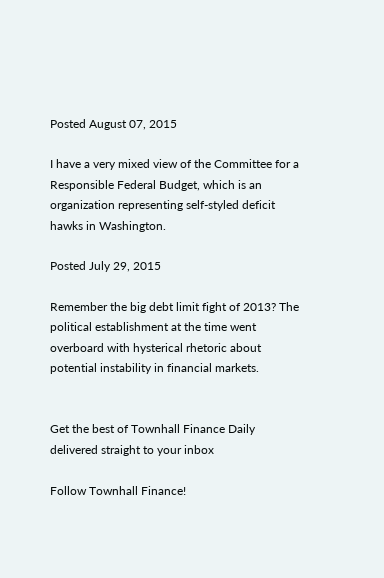Posted August 07, 2015

I have a very mixed view of the Committee for a Responsible Federal Budget, which is an organization representing self-styled deficit hawks in Washington.

Posted July 29, 2015

Remember the big debt limit fight of 2013? The political establishment at the time went overboard with hysterical rhetoric about potential instability in financial markets.


Get the best of Townhall Finance Daily delivered straight to your inbox

Follow Townhall Finance!